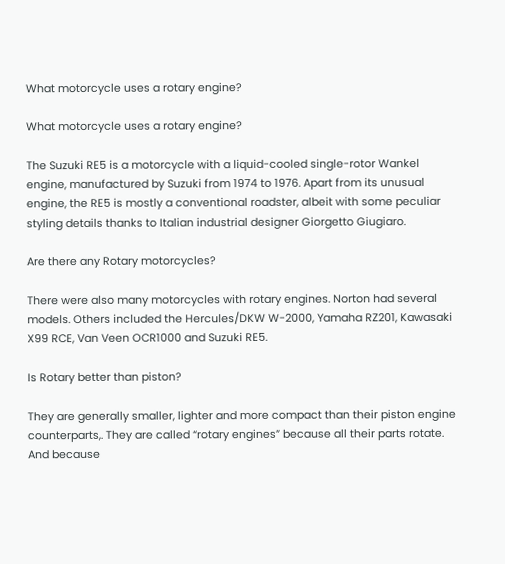What motorcycle uses a rotary engine?

What motorcycle uses a rotary engine?

The Suzuki RE5 is a motorcycle with a liquid-cooled single-rotor Wankel engine, manufactured by Suzuki from 1974 to 1976. Apart from its unusual engine, the RE5 is mostly a conventional roadster, albeit with some peculiar styling details thanks to Italian industrial designer Giorgetto Giugiaro.

Are there any Rotary motorcycles?

There were also many motorcycles with rotary engines. Norton had several models. Others included the Hercules/DKW W-2000, Yamaha RZ201, Kawasaki X99 RCE, Van Veen OCR1000 and Suzuki RE5.

Is Rotary better than piston?

They are generally smaller, lighter and more compact than their piston engine counterparts,. They are called “rotary engines” because all their parts rotate. And because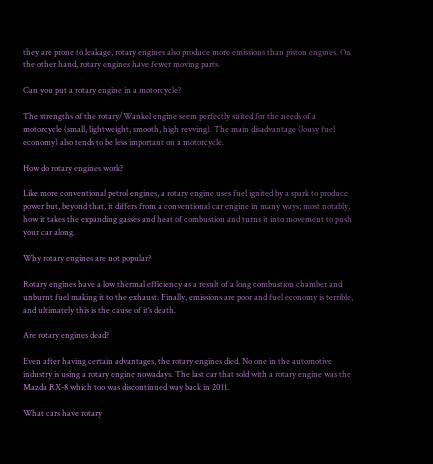they are prone to leakage, rotary engines also produce more emissions than piston engines. On the other hand, rotary engines have fewer moving parts.

Can you put a rotary engine in a motorcycle?

The strengths of the rotary/Wankel engine seem perfectly suited for the needs of a motorcycle (small, lightweight, smooth, high revving). The main disadvantage (lousy fuel economy) also tends to be less important on a motorcycle.

How do rotary engines work?

Like more conventional petrol engines, a rotary engine uses fuel ignited by a spark to produce power but, beyond that, it differs from a conventional car engine in many ways; most notably, how it takes the expanding gasses and heat of combustion and turns it into movement to push your car along.

Why rotary engines are not popular?

Rotary engines have a low thermal efficiency as a result of a long combustion chamber and unburnt fuel making it to the exhaust. Finally, emissions are poor and fuel economy is terrible, and ultimately this is the cause of it’s death.

Are rotary engines dead?

Even after having certain advantages, the rotary engines died. No one in the automotive industry is using a rotary engine nowadays. The last car that sold with a rotary engine was the Mazda RX-8 which too was discontinued way back in 2011.

What cars have rotary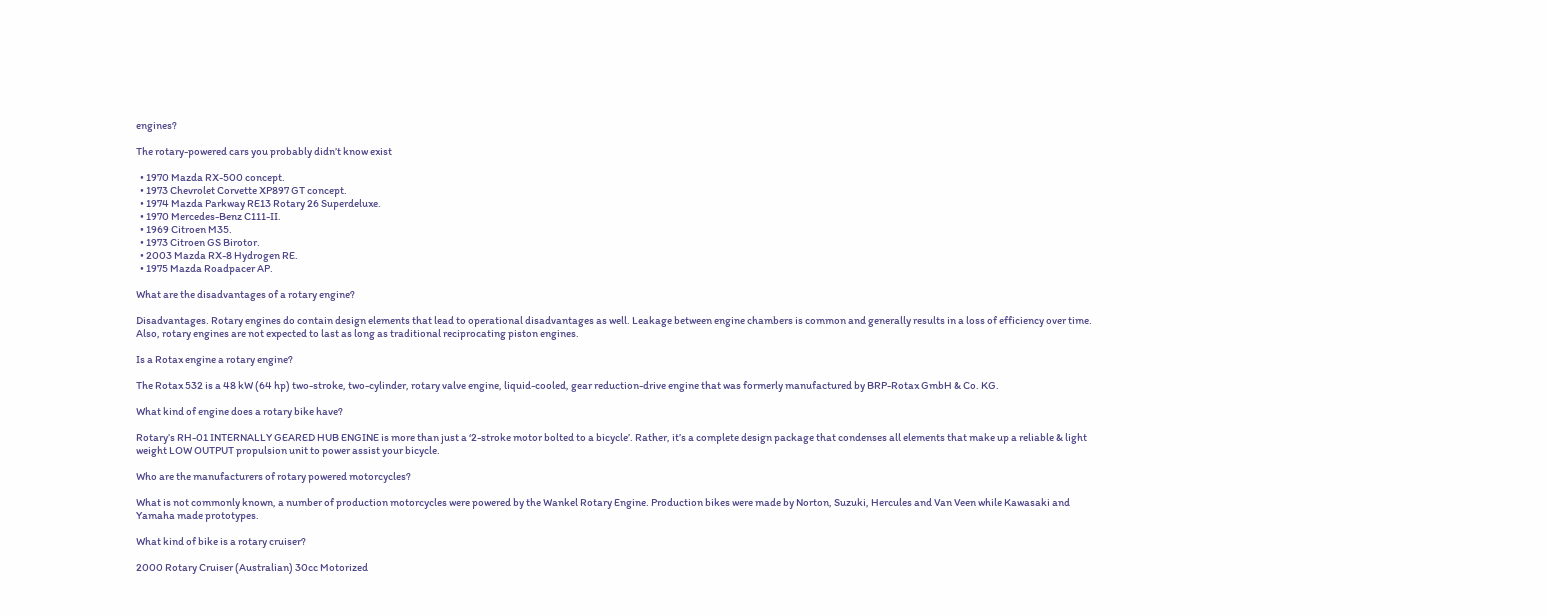engines?

The rotary-powered cars you probably didn’t know exist

  • 1970 Mazda RX-500 concept.
  • 1973 Chevrolet Corvette XP897 GT concept.
  • 1974 Mazda Parkway RE13 Rotary 26 Superdeluxe.
  • 1970 Mercedes-Benz C111-II.
  • 1969 Citroen M35.
  • 1973 Citroen GS Birotor.
  • 2003 Mazda RX-8 Hydrogen RE.
  • 1975 Mazda Roadpacer AP.

What are the disadvantages of a rotary engine?

Disadvantages. Rotary engines do contain design elements that lead to operational disadvantages as well. Leakage between engine chambers is common and generally results in a loss of efficiency over time. Also, rotary engines are not expected to last as long as traditional reciprocating piston engines.

Is a Rotax engine a rotary engine?

The Rotax 532 is a 48 kW (64 hp) two-stroke, two-cylinder, rotary valve engine, liquid-cooled, gear reduction-drive engine that was formerly manufactured by BRP-Rotax GmbH & Co. KG.

What kind of engine does a rotary bike have?

Rotary’s RH-01 INTERNALLY GEARED HUB ENGINE is more than just a ‘2-stroke motor bolted to a bicycle’. Rather, it’s a complete design package that condenses all elements that make up a reliable & light weight LOW OUTPUT propulsion unit to power assist your bicycle.

Who are the manufacturers of rotary powered motorcycles?

What is not commonly known, a number of production motorcycles were powered by the Wankel Rotary Engine. Production bikes were made by Norton, Suzuki, Hercules and Van Veen while Kawasaki and Yamaha made prototypes.

What kind of bike is a rotary cruiser?

2000 Rotary Cruiser (Australian) 30cc Motorized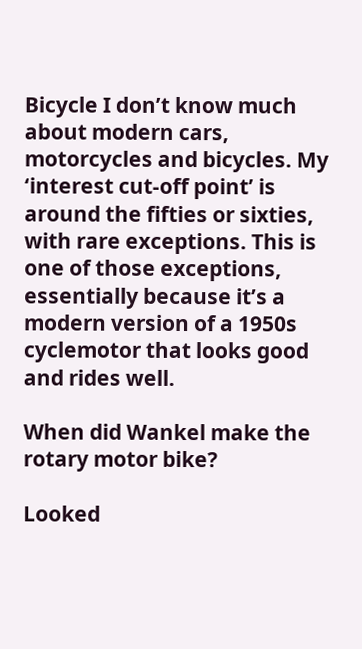Bicycle I don’t know much about modern cars, motorcycles and bicycles. My ‘interest cut-off point’ is around the fifties or sixties, with rare exceptions. This is one of those exceptions, essentially because it’s a modern version of a 1950s cyclemotor that looks good and rides well.

When did Wankel make the rotary motor bike?

Looked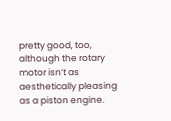pretty good, too, although the rotary motor isn’t as aesthetically pleasing as a piston engine.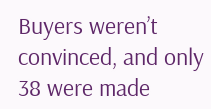Buyers weren’t convinced, and only 38 were made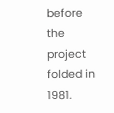before the project folded in 1981.